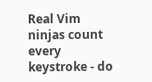Real Vim ninjas count every keystroke - do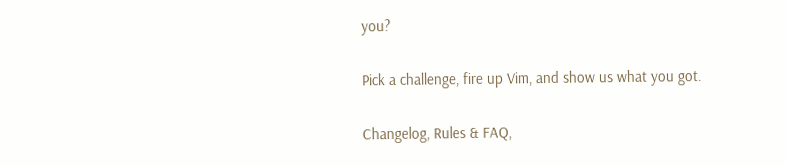you?

Pick a challenge, fire up Vim, and show us what you got.

Changelog, Rules & FAQ,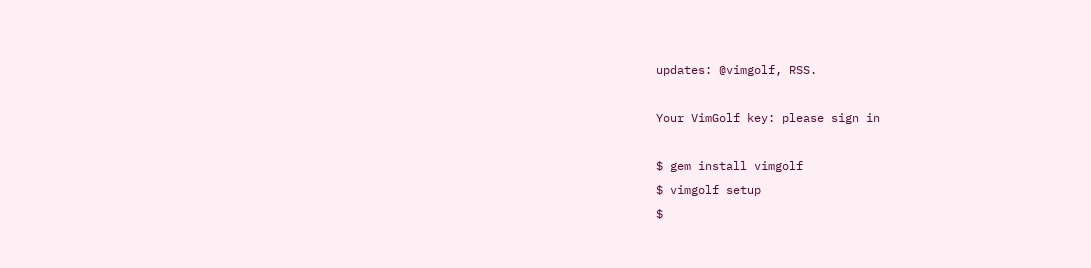updates: @vimgolf, RSS.

Your VimGolf key: please sign in

$ gem install vimgolf
$ vimgolf setup
$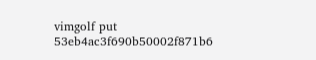vimgolf put 53eb4ac3f690b50002f871b6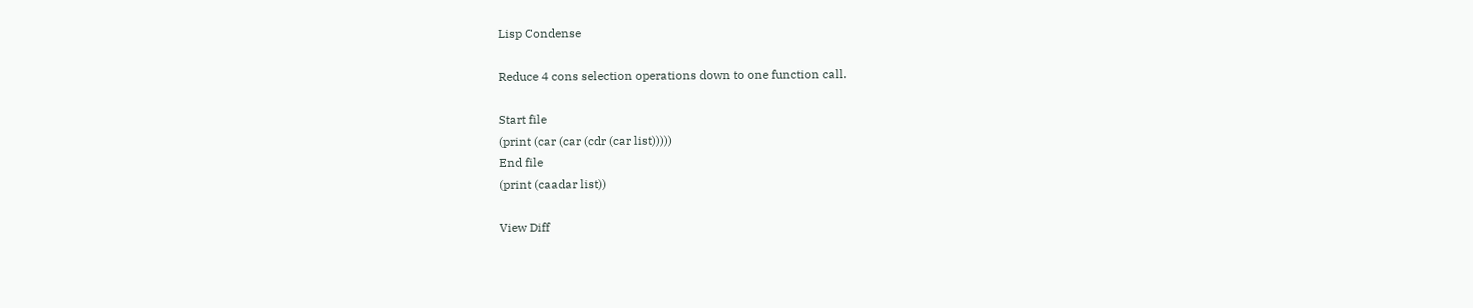Lisp Condense

Reduce 4 cons selection operations down to one function call.

Start file
(print (car (car (cdr (car list)))))
End file
(print (caadar list))

View Diff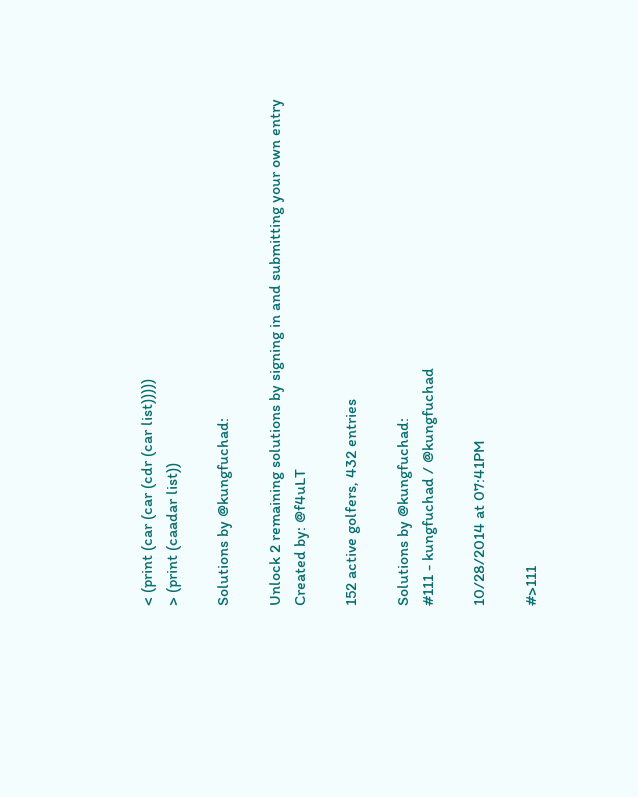< (print (car (car (cdr (car list)))))
> (print (caadar list))

Solutions by @kungfuchad:

Unlock 2 remaining solutions by signing in and submitting your own entry
Created by: @f4uLT

152 active golfers, 432 entries

Solutions by @kungfuchad:
#111 - kungfuchad / @kungfuchad

10/28/2014 at 07:41PM

#>111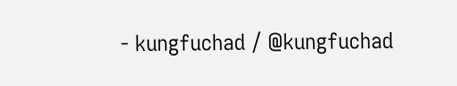- kungfuchad / @kungfuchad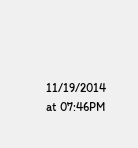11/19/2014 at 07:46PM